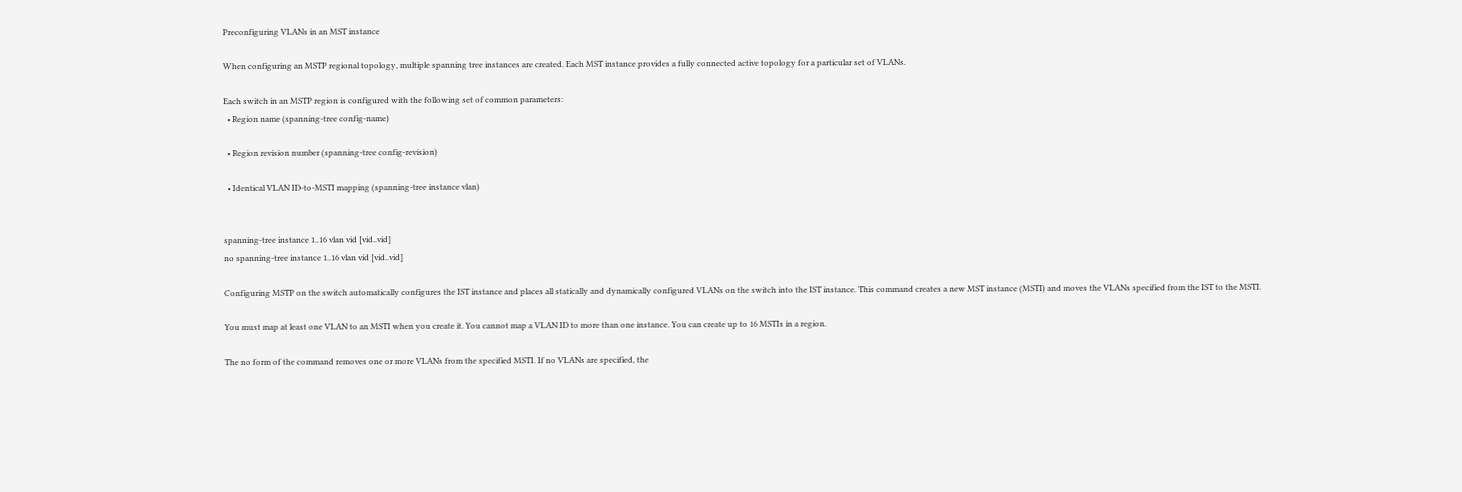Preconfiguring VLANs in an MST instance

When configuring an MSTP regional topology, multiple spanning tree instances are created. Each MST instance provides a fully connected active topology for a particular set of VLANs.

Each switch in an MSTP region is configured with the following set of common parameters:
  • Region name (spanning-tree config-name)

  • Region revision number (spanning-tree config-revision)

  • Identical VLAN ID-to-MSTI mapping (spanning-tree instance vlan)


spanning-tree instance 1..16 vlan vid [vid..vid]
no spanning-tree instance 1..16 vlan vid [vid..vid]

Configuring MSTP on the switch automatically configures the IST instance and places all statically and dynamically configured VLANs on the switch into the IST instance. This command creates a new MST instance (MSTI) and moves the VLANs specified from the IST to the MSTI.

You must map at least one VLAN to an MSTI when you create it. You cannot map a VLAN ID to more than one instance. You can create up to 16 MSTIs in a region.

The no form of the command removes one or more VLANs from the specified MSTI. If no VLANs are specified, the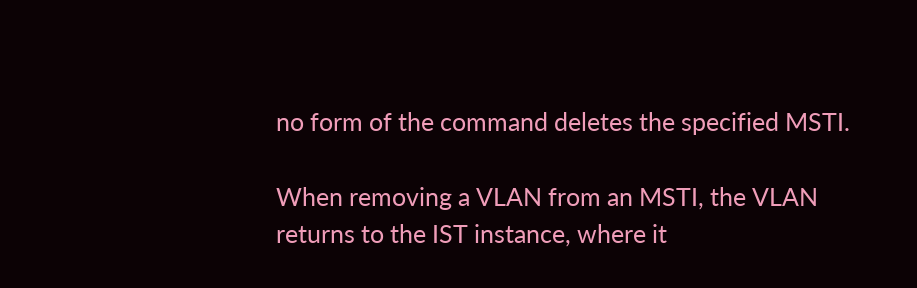no form of the command deletes the specified MSTI.

When removing a VLAN from an MSTI, the VLAN returns to the IST instance, where it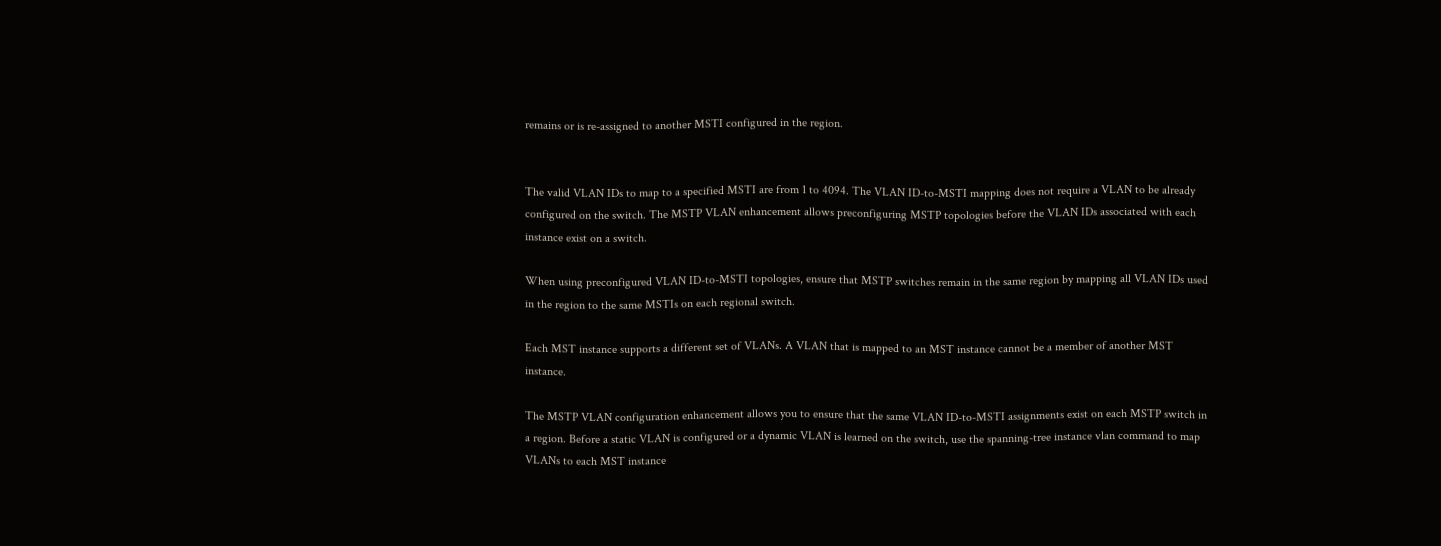remains or is re-assigned to another MSTI configured in the region.


The valid VLAN IDs to map to a specified MSTI are from 1 to 4094. The VLAN ID-to-MSTI mapping does not require a VLAN to be already configured on the switch. The MSTP VLAN enhancement allows preconfiguring MSTP topologies before the VLAN IDs associated with each instance exist on a switch.

When using preconfigured VLAN ID-to-MSTI topologies, ensure that MSTP switches remain in the same region by mapping all VLAN IDs used in the region to the same MSTIs on each regional switch.

Each MST instance supports a different set of VLANs. A VLAN that is mapped to an MST instance cannot be a member of another MST instance.

The MSTP VLAN configuration enhancement allows you to ensure that the same VLAN ID-to-MSTI assignments exist on each MSTP switch in a region. Before a static VLAN is configured or a dynamic VLAN is learned on the switch, use the spanning-tree instance vlan command to map VLANs to each MST instance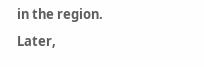in the region. Later,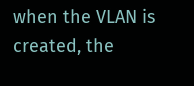when the VLAN is created, the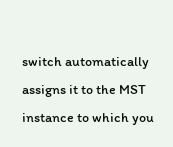switch automatically assigns it to the MST instance to which you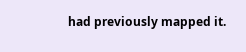had previously mapped it.